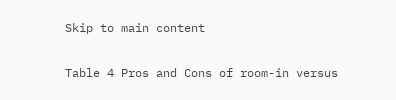Skip to main content

Table 4 Pros and Cons of room-in versus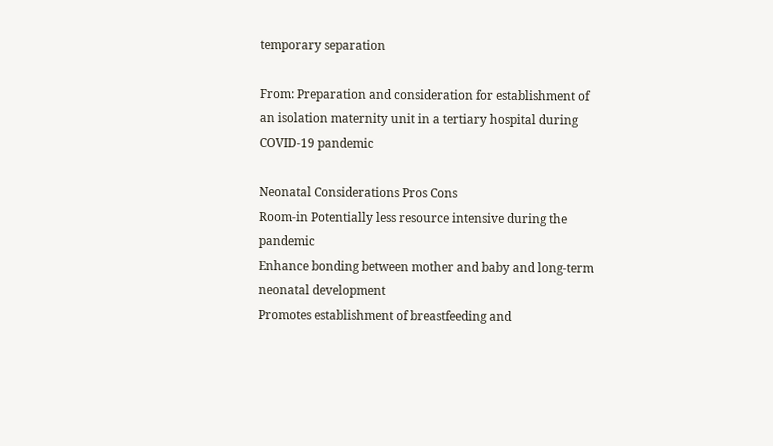temporary separation

From: Preparation and consideration for establishment of an isolation maternity unit in a tertiary hospital during COVID-19 pandemic

Neonatal Considerations Pros Cons
Room-in Potentially less resource intensive during the pandemic
Enhance bonding between mother and baby and long-term neonatal development
Promotes establishment of breastfeeding and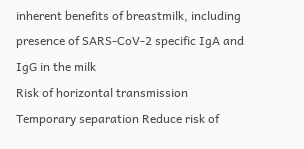inherent benefits of breastmilk, including presence of SARS-CoV-2 specific IgA and IgG in the milk
Risk of horizontal transmission
Temporary separation Reduce risk of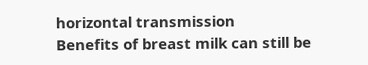horizontal transmission
Benefits of breast milk can still be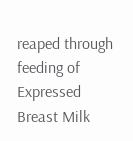reaped through feeding of Expressed Breast Milk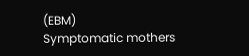(EBM)
Symptomatic mothers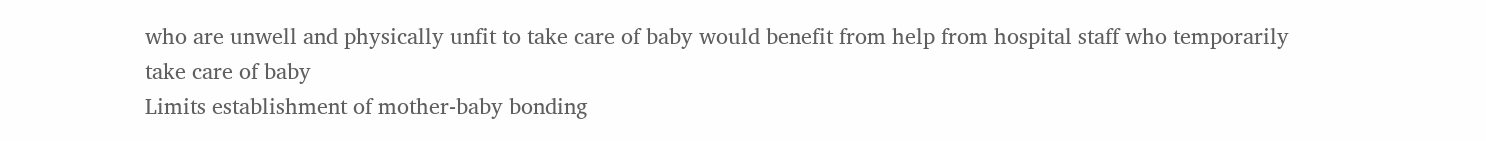who are unwell and physically unfit to take care of baby would benefit from help from hospital staff who temporarily take care of baby
Limits establishment of mother-baby bonding